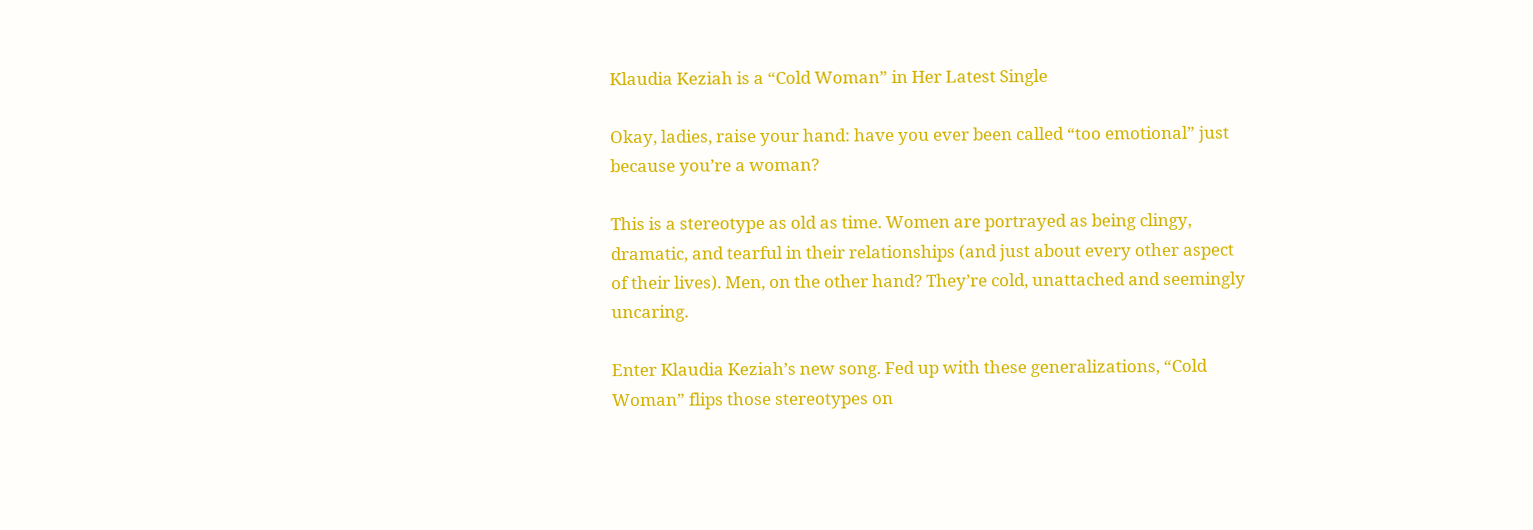Klaudia Keziah is a “Cold Woman” in Her Latest Single

Okay, ladies, raise your hand: have you ever been called “too emotional” just because you’re a woman?

This is a stereotype as old as time. Women are portrayed as being clingy, dramatic, and tearful in their relationships (and just about every other aspect of their lives). Men, on the other hand? They’re cold, unattached and seemingly uncaring.

Enter Klaudia Keziah’s new song. Fed up with these generalizations, “Cold Woman” flips those stereotypes on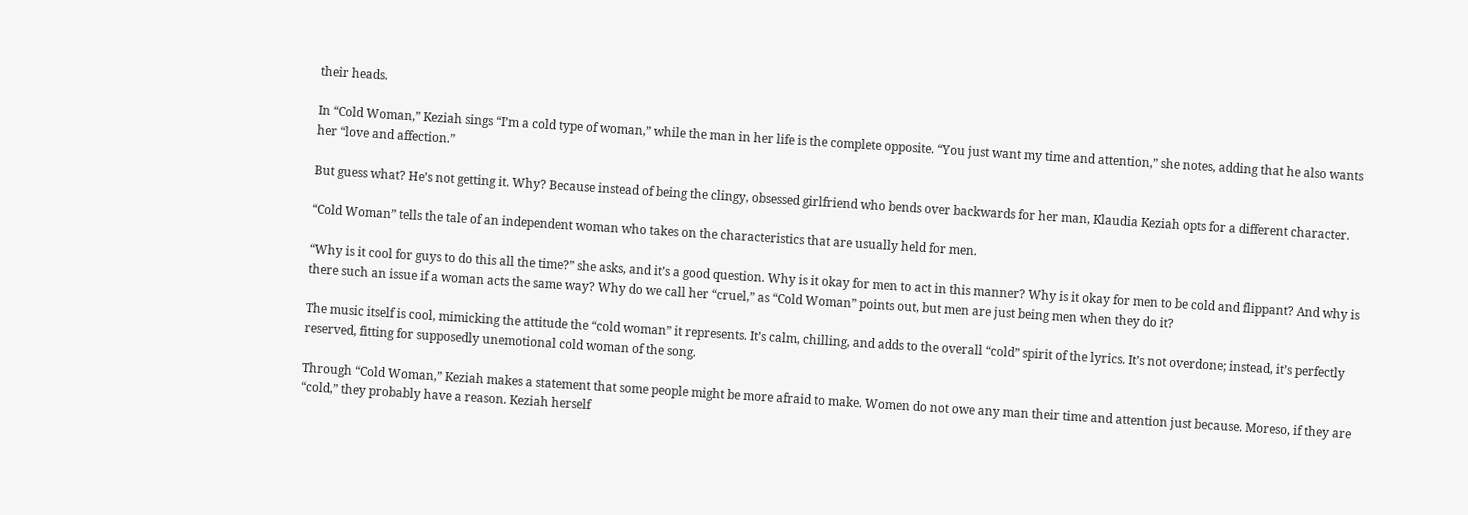their heads.

In “Cold Woman,” Keziah sings “I’m a cold type of woman,” while the man in her life is the complete opposite. “You just want my time and attention,” she notes, adding that he also wants her “love and affection.”

But guess what? He’s not getting it. Why? Because instead of being the clingy, obsessed girlfriend who bends over backwards for her man, Klaudia Keziah opts for a different character.

“Cold Woman” tells the tale of an independent woman who takes on the characteristics that are usually held for men.

“Why is it cool for guys to do this all the time?” she asks, and it’s a good question. Why is it okay for men to act in this manner? Why is it okay for men to be cold and flippant? And why is there such an issue if a woman acts the same way? Why do we call her “cruel,” as “Cold Woman” points out, but men are just being men when they do it?

The music itself is cool, mimicking the attitude the “cold woman” it represents. It’s calm, chilling, and adds to the overall “cold” spirit of the lyrics. It’s not overdone; instead, it’s perfectly reserved, fitting for supposedly unemotional cold woman of the song.

Through “Cold Woman,” Keziah makes a statement that some people might be more afraid to make. Women do not owe any man their time and attention just because. Moreso, if they are “cold,” they probably have a reason. Keziah herself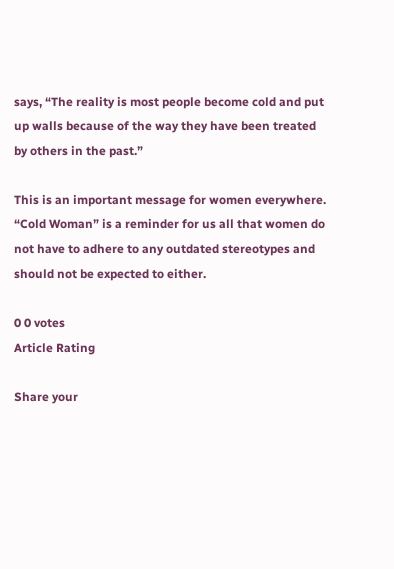says, “The reality is most people become cold and put up walls because of the way they have been treated by others in the past.”

This is an important message for women everywhere. “Cold Woman” is a reminder for us all that women do not have to adhere to any outdated stereotypes and should not be expected to either.

0 0 votes
Article Rating

Share your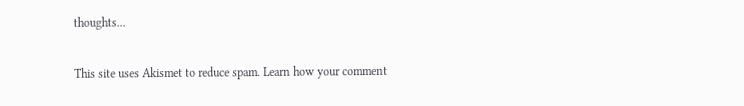thoughts...

This site uses Akismet to reduce spam. Learn how your comment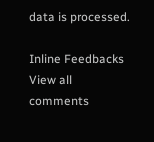data is processed.

Inline Feedbacks
View all comments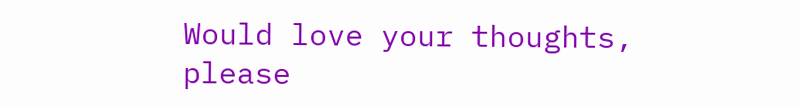Would love your thoughts, please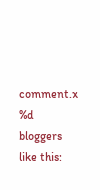comment.x
%d bloggers like this: